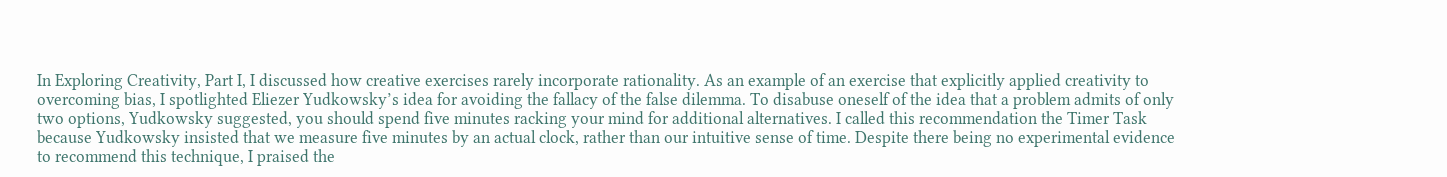In Exploring Creativity, Part I, I discussed how creative exercises rarely incorporate rationality. As an example of an exercise that explicitly applied creativity to overcoming bias, I spotlighted Eliezer Yudkowsky’s idea for avoiding the fallacy of the false dilemma. To disabuse oneself of the idea that a problem admits of only two options, Yudkowsky suggested, you should spend five minutes racking your mind for additional alternatives. I called this recommendation the Timer Task because Yudkowsky insisted that we measure five minutes by an actual clock, rather than our intuitive sense of time. Despite there being no experimental evidence to recommend this technique, I praised the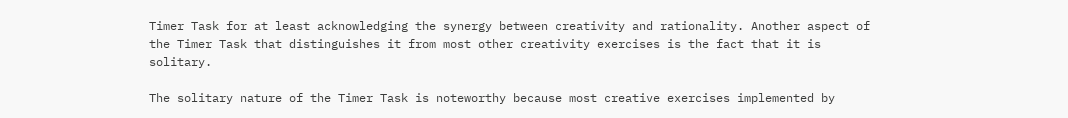Timer Task for at least acknowledging the synergy between creativity and rationality. Another aspect of the Timer Task that distinguishes it from most other creativity exercises is the fact that it is solitary.

The solitary nature of the Timer Task is noteworthy because most creative exercises implemented by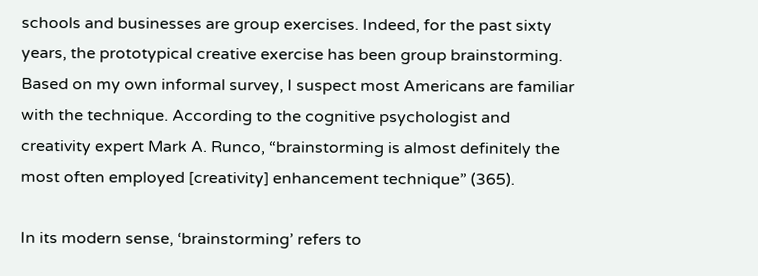schools and businesses are group exercises. Indeed, for the past sixty years, the prototypical creative exercise has been group brainstorming. Based on my own informal survey, I suspect most Americans are familiar with the technique. According to the cognitive psychologist and creativity expert Mark A. Runco, “brainstorming is almost definitely the most often employed [creativity] enhancement technique” (365).

In its modern sense, ‘brainstorming’ refers to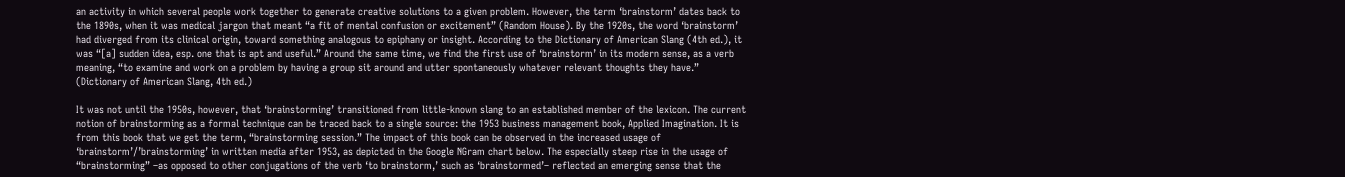an activity in which several people work together to generate creative solutions to a given problem. However, the term ‘brainstorm’ dates back to the 1890s, when it was medical jargon that meant “a fit of mental confusion or excitement” (Random House). By the 1920s, the word ‘brainstorm’ had diverged from its clinical origin, toward something analogous to epiphany or insight. According to the Dictionary of American Slang (4th ed.), it was “[a] sudden idea, esp. one that is apt and useful.” Around the same time, we find the first use of ‘brainstorm’ in its modern sense, as a verb meaning, “to examine and work on a problem by having a group sit around and utter spontaneously whatever relevant thoughts they have.” (Dictionary of American Slang, 4th ed.)

It was not until the 1950s, however, that ‘brainstorming’ transitioned from little-known slang to an established member of the lexicon. The current notion of brainstorming as a formal technique can be traced back to a single source: the 1953 business management book, Applied Imagination. It is from this book that we get the term, “brainstorming session.” The impact of this book can be observed in the increased usage of  ‘brainstorm’/’brainstorming’ in written media after 1953, as depicted in the Google NGram chart below. The especially steep rise in the usage of “brainstorming” –as opposed to other conjugations of the verb ‘to brainstorm,’ such as ‘brainstormed’– reflected an emerging sense that the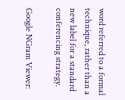word referred to a formal technique, rather than a new label for a standard conferencing strategy.

Google NGram Viewer: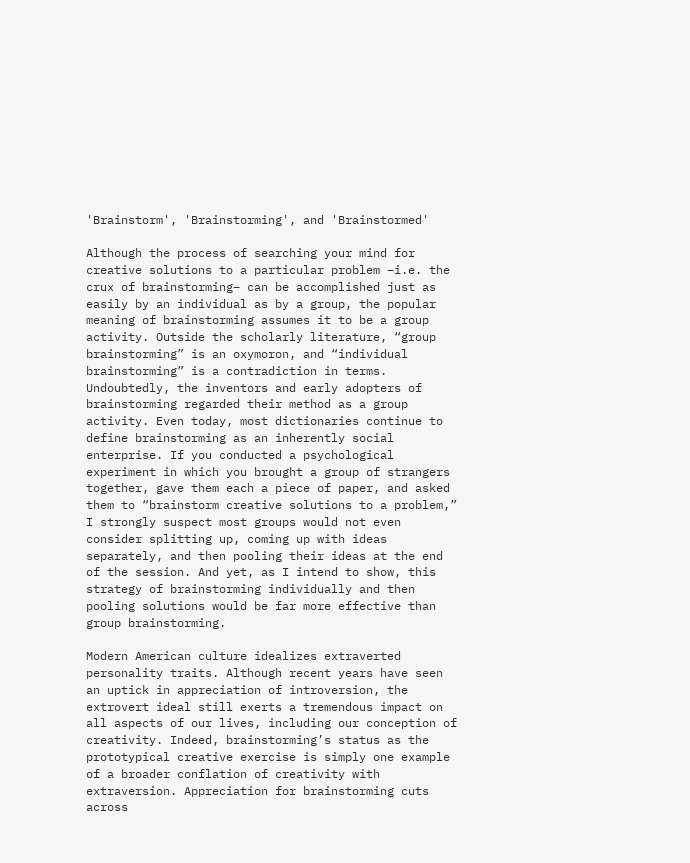'Brainstorm', 'Brainstorming', and 'Brainstormed'

Although the process of searching your mind for creative solutions to a particular problem –i.e. the crux of brainstorming– can be accomplished just as easily by an individual as by a group, the popular meaning of brainstorming assumes it to be a group activity. Outside the scholarly literature, “group brainstorming” is an oxymoron, and “individual brainstorming” is a contradiction in terms. Undoubtedly, the inventors and early adopters of brainstorming regarded their method as a group activity. Even today, most dictionaries continue to define brainstorming as an inherently social enterprise. If you conducted a psychological experiment in which you brought a group of strangers together, gave them each a piece of paper, and asked them to “brainstorm creative solutions to a problem,” I strongly suspect most groups would not even consider splitting up, coming up with ideas separately, and then pooling their ideas at the end of the session. And yet, as I intend to show, this strategy of brainstorming individually and then pooling solutions would be far more effective than group brainstorming.

Modern American culture idealizes extraverted personality traits. Although recent years have seen an uptick in appreciation of introversion, the extrovert ideal still exerts a tremendous impact on all aspects of our lives, including our conception of creativity. Indeed, brainstorming’s status as the prototypical creative exercise is simply one example of a broader conflation of creativity with extraversion. Appreciation for brainstorming cuts across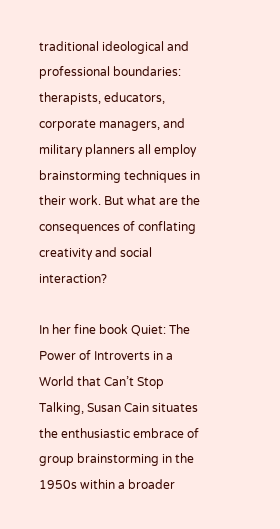traditional ideological and professional boundaries: therapists, educators, corporate managers, and military planners all employ brainstorming techniques in their work. But what are the consequences of conflating creativity and social interaction?

In her fine book Quiet: The Power of Introverts in a World that Can’t Stop Talking, Susan Cain situates the enthusiastic embrace of group brainstorming in the 1950s within a broader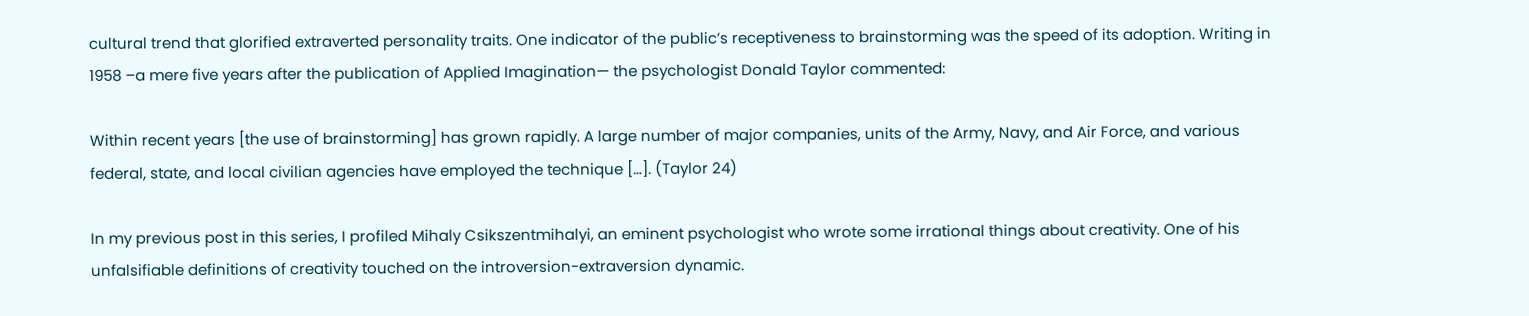cultural trend that glorified extraverted personality traits. One indicator of the public’s receptiveness to brainstorming was the speed of its adoption. Writing in 1958 –a mere five years after the publication of Applied Imagination— the psychologist Donald Taylor commented:

Within recent years [the use of brainstorming] has grown rapidly. A large number of major companies, units of the Army, Navy, and Air Force, and various federal, state, and local civilian agencies have employed the technique […]. (Taylor 24)

In my previous post in this series, I profiled Mihaly Csikszentmihalyi, an eminent psychologist who wrote some irrational things about creativity. One of his unfalsifiable definitions of creativity touched on the introversion-extraversion dynamic.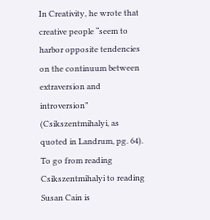In Creativity, he wrote that creative people “seem to harbor opposite tendencies on the continuum between extraversion and introversion” (Csikszentmihalyi, as quoted in Landrum, pg. 64). To go from reading Csikszentmihalyi to reading Susan Cain is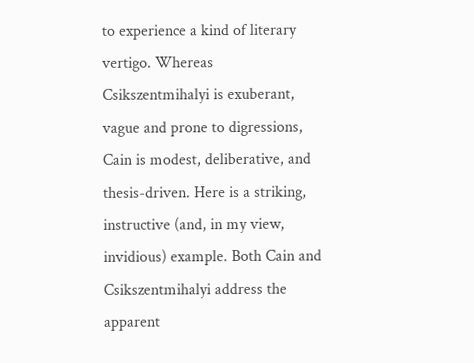to experience a kind of literary vertigo. Whereas Csikszentmihalyi is exuberant, vague and prone to digressions, Cain is modest, deliberative, and thesis-driven. Here is a striking, instructive (and, in my view, invidious) example. Both Cain and Csikszentmihalyi address the apparent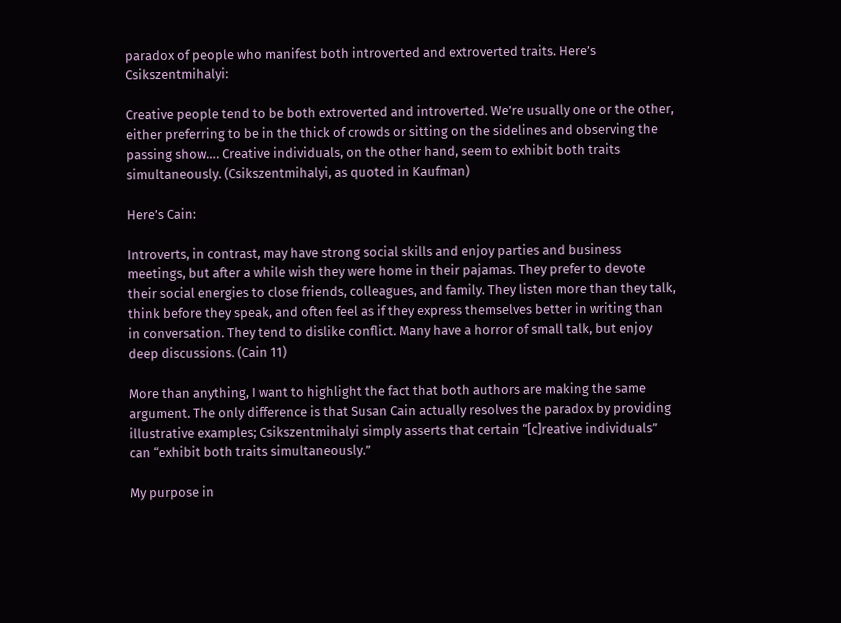paradox of people who manifest both introverted and extroverted traits. Here’s Csikszentmihalyi:

Creative people tend to be both extroverted and introverted. We’re usually one or the other, either preferring to be in the thick of crowds or sitting on the sidelines and observing the passing show…. Creative individuals, on the other hand, seem to exhibit both traits simultaneously. (Csikszentmihalyi, as quoted in Kaufman)

Here’s Cain:

Introverts, in contrast, may have strong social skills and enjoy parties and business meetings, but after a while wish they were home in their pajamas. They prefer to devote their social energies to close friends, colleagues, and family. They listen more than they talk, think before they speak, and often feel as if they express themselves better in writing than in conversation. They tend to dislike conflict. Many have a horror of small talk, but enjoy deep discussions. (Cain 11)

More than anything, I want to highlight the fact that both authors are making the same argument. The only difference is that Susan Cain actually resolves the paradox by providing illustrative examples; Csikszentmihalyi simply asserts that certain “[c]reative individuals” can “exhibit both traits simultaneously.”

My purpose in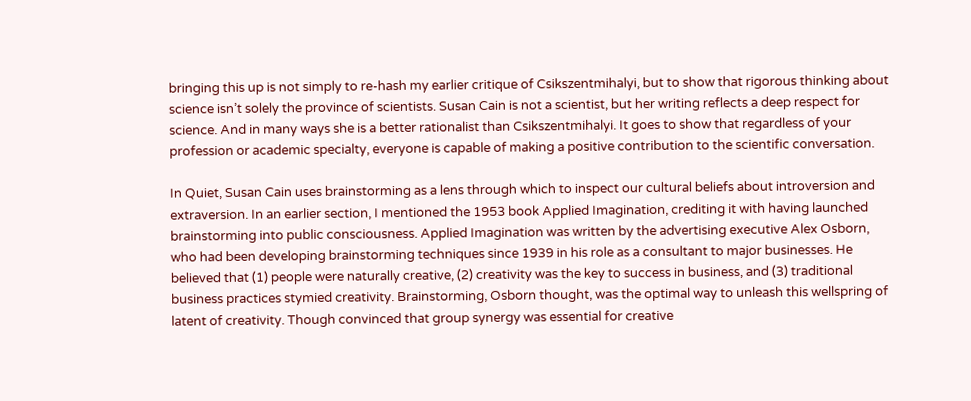bringing this up is not simply to re-hash my earlier critique of Csikszentmihalyi, but to show that rigorous thinking about science isn’t solely the province of scientists. Susan Cain is not a scientist, but her writing reflects a deep respect for science. And in many ways she is a better rationalist than Csikszentmihalyi. It goes to show that regardless of your profession or academic specialty, everyone is capable of making a positive contribution to the scientific conversation.

In Quiet, Susan Cain uses brainstorming as a lens through which to inspect our cultural beliefs about introversion and extraversion. In an earlier section, I mentioned the 1953 book Applied Imagination, crediting it with having launched brainstorming into public consciousness. Applied Imagination was written by the advertising executive Alex Osborn, who had been developing brainstorming techniques since 1939 in his role as a consultant to major businesses. He believed that (1) people were naturally creative, (2) creativity was the key to success in business, and (3) traditional business practices stymied creativity. Brainstorming, Osborn thought, was the optimal way to unleash this wellspring of latent of creativity. Though convinced that group synergy was essential for creative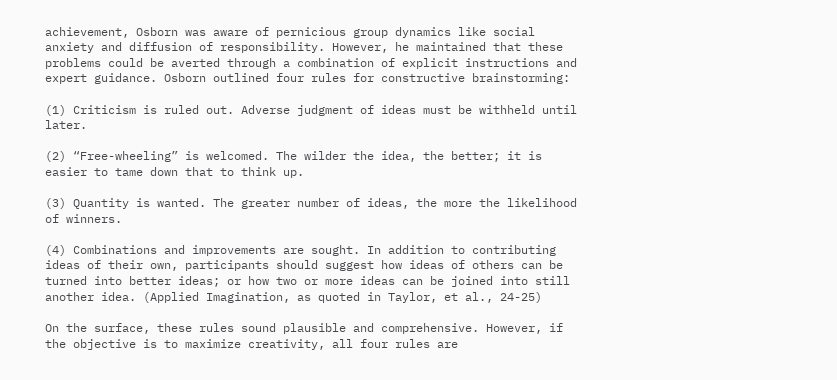achievement, Osborn was aware of pernicious group dynamics like social anxiety and diffusion of responsibility. However, he maintained that these problems could be averted through a combination of explicit instructions and expert guidance. Osborn outlined four rules for constructive brainstorming:

(1) Criticism is ruled out. Adverse judgment of ideas must be withheld until later.

(2) “Free-wheeling” is welcomed. The wilder the idea, the better; it is easier to tame down that to think up.

(3) Quantity is wanted. The greater number of ideas, the more the likelihood of winners.

(4) Combinations and improvements are sought. In addition to contributing ideas of their own, participants should suggest how ideas of others can be turned into better ideas; or how two or more ideas can be joined into still another idea. (Applied Imagination, as quoted in Taylor, et al., 24-25)

On the surface, these rules sound plausible and comprehensive. However, if the objective is to maximize creativity, all four rules are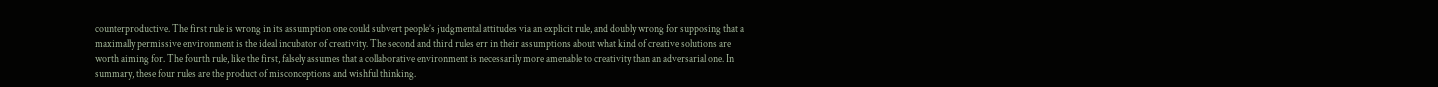counterproductive. The first rule is wrong in its assumption one could subvert people’s judgmental attitudes via an explicit rule, and doubly wrong for supposing that a maximally permissive environment is the ideal incubator of creativity. The second and third rules err in their assumptions about what kind of creative solutions are worth aiming for. The fourth rule, like the first, falsely assumes that a collaborative environment is necessarily more amenable to creativity than an adversarial one. In summary, these four rules are the product of misconceptions and wishful thinking.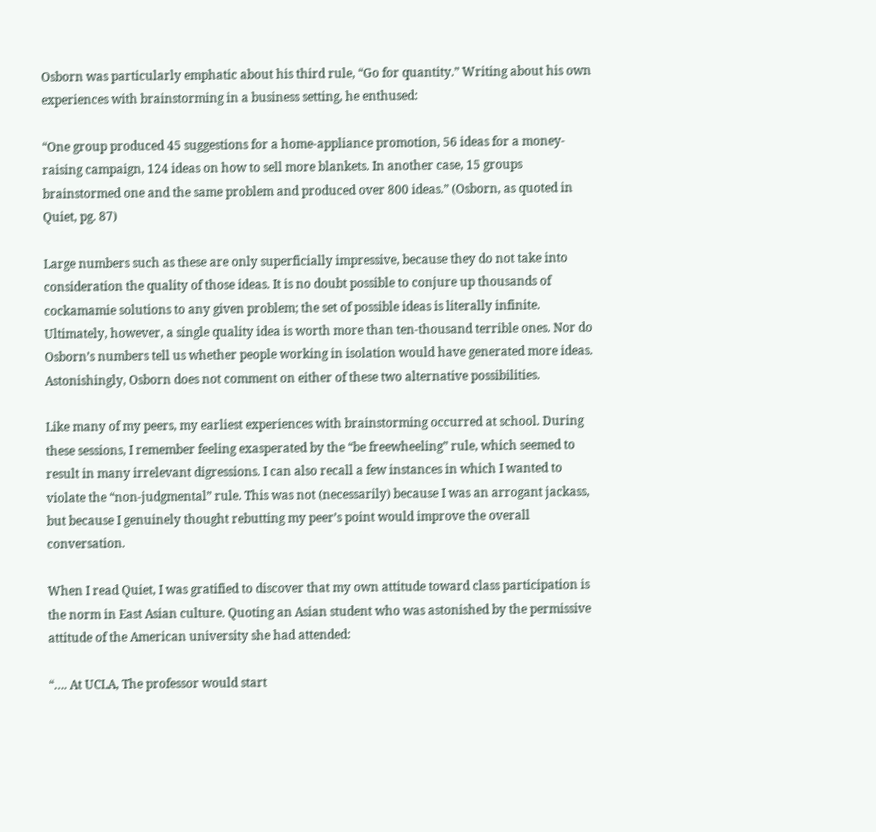Osborn was particularly emphatic about his third rule, “Go for quantity.” Writing about his own experiences with brainstorming in a business setting, he enthused:

“One group produced 45 suggestions for a home-appliance promotion, 56 ideas for a money-raising campaign, 124 ideas on how to sell more blankets. In another case, 15 groups brainstormed one and the same problem and produced over 800 ideas.” (Osborn, as quoted in Quiet, pg. 87)

Large numbers such as these are only superficially impressive, because they do not take into consideration the quality of those ideas. It is no doubt possible to conjure up thousands of cockamamie solutions to any given problem; the set of possible ideas is literally infinite. Ultimately, however, a single quality idea is worth more than ten-thousand terrible ones. Nor do Osborn’s numbers tell us whether people working in isolation would have generated more ideas. Astonishingly, Osborn does not comment on either of these two alternative possibilities.

Like many of my peers, my earliest experiences with brainstorming occurred at school. During these sessions, I remember feeling exasperated by the “be freewheeling” rule, which seemed to result in many irrelevant digressions. I can also recall a few instances in which I wanted to violate the “non-judgmental” rule. This was not (necessarily) because I was an arrogant jackass, but because I genuinely thought rebutting my peer’s point would improve the overall conversation.

When I read Quiet, I was gratified to discover that my own attitude toward class participation is the norm in East Asian culture. Quoting an Asian student who was astonished by the permissive attitude of the American university she had attended:

“…. At UCLA, The professor would start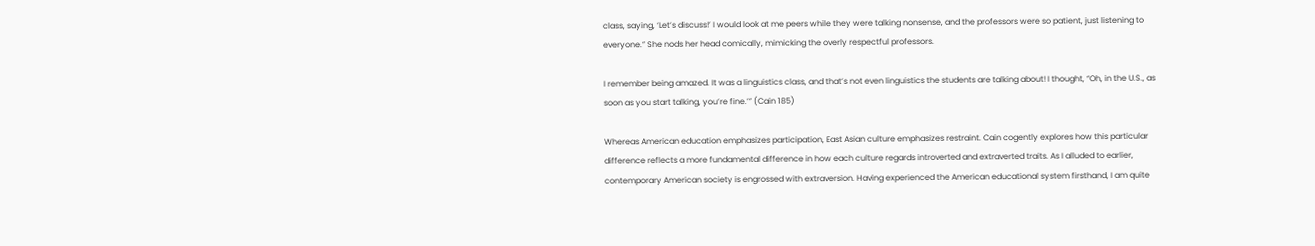class, saying, ‘Let’s discuss!’ I would look at me peers while they were talking nonsense, and the professors were so patient, just listening to everyone.” She nods her head comically, mimicking the overly respectful professors.

I remember being amazed. It was a linguistics class, and that’s not even linguistics the students are talking about! I thought, “Oh, in the U.S., as soon as you start talking, you’re fine.’” (Cain 185)

Whereas American education emphasizes participation, East Asian culture emphasizes restraint. Cain cogently explores how this particular difference reflects a more fundamental difference in how each culture regards introverted and extraverted traits. As I alluded to earlier, contemporary American society is engrossed with extraversion. Having experienced the American educational system firsthand, I am quite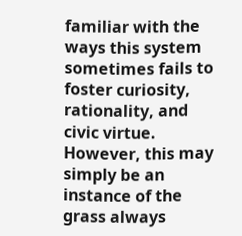familiar with the ways this system sometimes fails to foster curiosity, rationality, and civic virtue. However, this may simply be an instance of the grass always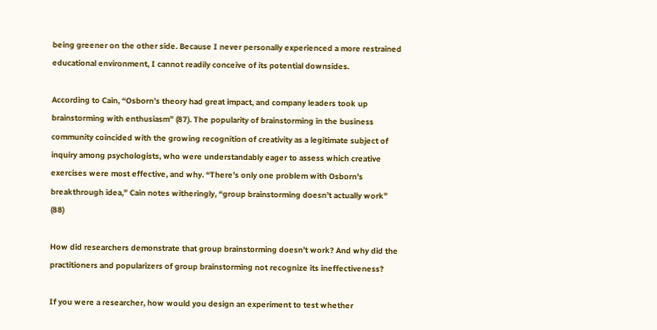being greener on the other side. Because I never personally experienced a more restrained educational environment, I cannot readily conceive of its potential downsides.

According to Cain, “Osborn’s theory had great impact, and company leaders took up brainstorming with enthusiasm” (87). The popularity of brainstorming in the business community coincided with the growing recognition of creativity as a legitimate subject of inquiry among psychologists, who were understandably eager to assess which creative exercises were most effective, and why. “There’s only one problem with Osborn’s breakthrough idea,” Cain notes witheringly, “group brainstorming doesn’t actually work” (88)

How did researchers demonstrate that group brainstorming doesn’t work? And why did the practitioners and popularizers of group brainstorming not recognize its ineffectiveness?

If you were a researcher, how would you design an experiment to test whether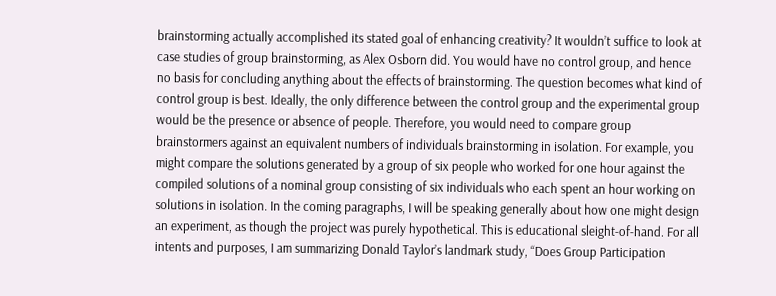brainstorming actually accomplished its stated goal of enhancing creativity? It wouldn’t suffice to look at case studies of group brainstorming, as Alex Osborn did. You would have no control group, and hence no basis for concluding anything about the effects of brainstorming. The question becomes what kind of control group is best. Ideally, the only difference between the control group and the experimental group would be the presence or absence of people. Therefore, you would need to compare group brainstormers against an equivalent numbers of individuals brainstorming in isolation. For example, you might compare the solutions generated by a group of six people who worked for one hour against the compiled solutions of a nominal group consisting of six individuals who each spent an hour working on solutions in isolation. In the coming paragraphs, I will be speaking generally about how one might design an experiment, as though the project was purely hypothetical. This is educational sleight-of-hand. For all intents and purposes, I am summarizing Donald Taylor’s landmark study, “Does Group Participation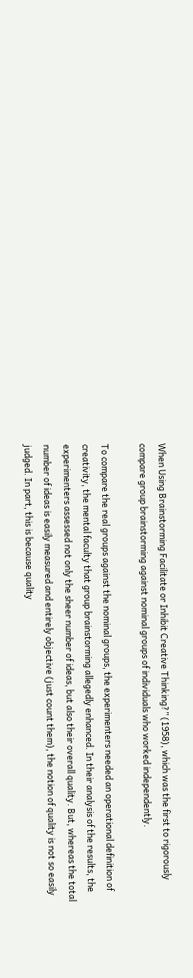When Using Brainstorming Facilitate or Inhibit Creative Thinking?” (1958), which was the first to rigorously compare group brainstorming against nominal groups of individuals who worked independently.

To compare the real groups against the nominal groups, the experimenters needed an operational definition of creativity, the mental faculty that group brainstorming allegedly enhanced. In their analysis of the results, the experimenters assessed not only the sheer number of ideas, but also their overall quality. But, whereas the total number of ideas is easily measured and entirely objective (just count them), the notion of quality is not so easily judged. In part, this is because quality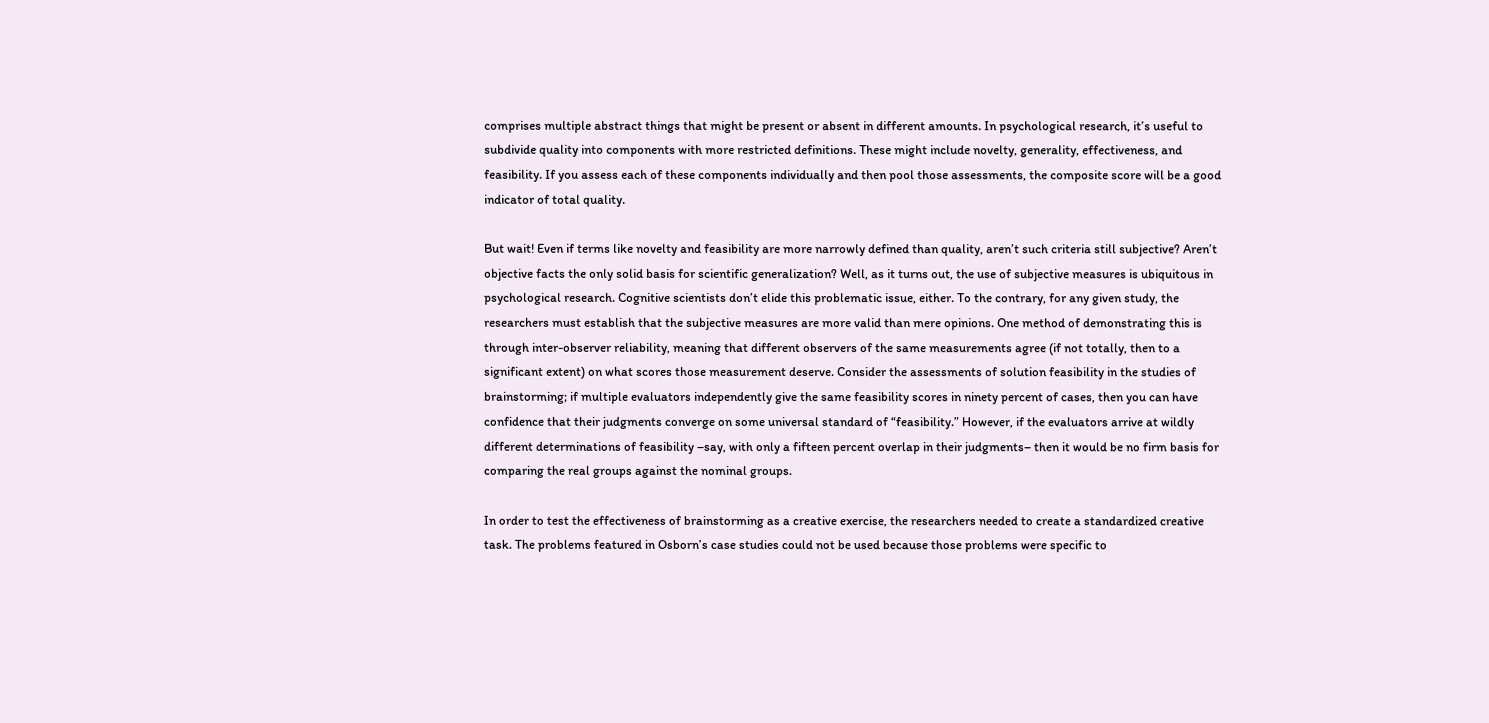comprises multiple abstract things that might be present or absent in different amounts. In psychological research, it’s useful to subdivide quality into components with more restricted definitions. These might include novelty, generality, effectiveness, and feasibility. If you assess each of these components individually and then pool those assessments, the composite score will be a good indicator of total quality.

But wait! Even if terms like novelty and feasibility are more narrowly defined than quality, aren’t such criteria still subjective? Aren’t objective facts the only solid basis for scientific generalization? Well, as it turns out, the use of subjective measures is ubiquitous in psychological research. Cognitive scientists don’t elide this problematic issue, either. To the contrary, for any given study, the researchers must establish that the subjective measures are more valid than mere opinions. One method of demonstrating this is through inter-observer reliability, meaning that different observers of the same measurements agree (if not totally, then to a significant extent) on what scores those measurement deserve. Consider the assessments of solution feasibility in the studies of brainstorming; if multiple evaluators independently give the same feasibility scores in ninety percent of cases, then you can have confidence that their judgments converge on some universal standard of “feasibility.” However, if the evaluators arrive at wildly different determinations of feasibility –say, with only a fifteen percent overlap in their judgments– then it would be no firm basis for comparing the real groups against the nominal groups.

In order to test the effectiveness of brainstorming as a creative exercise, the researchers needed to create a standardized creative task. The problems featured in Osborn’s case studies could not be used because those problems were specific to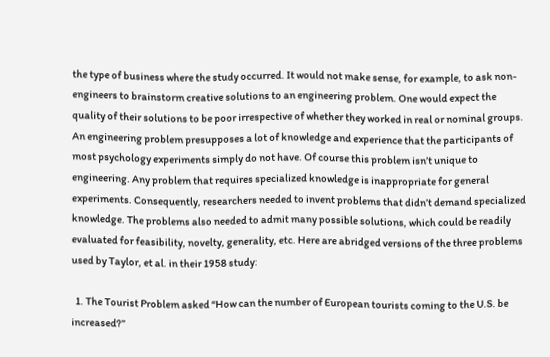the type of business where the study occurred. It would not make sense, for example, to ask non-engineers to brainstorm creative solutions to an engineering problem. One would expect the quality of their solutions to be poor irrespective of whether they worked in real or nominal groups. An engineering problem presupposes a lot of knowledge and experience that the participants of most psychology experiments simply do not have. Of course this problem isn’t unique to engineering. Any problem that requires specialized knowledge is inappropriate for general experiments. Consequently, researchers needed to invent problems that didn’t demand specialized knowledge. The problems also needed to admit many possible solutions, which could be readily evaluated for feasibility, novelty, generality, etc. Here are abridged versions of the three problems used by Taylor, et al. in their 1958 study:

  1. The Tourist Problem asked “How can the number of European tourists coming to the U.S. be increased?”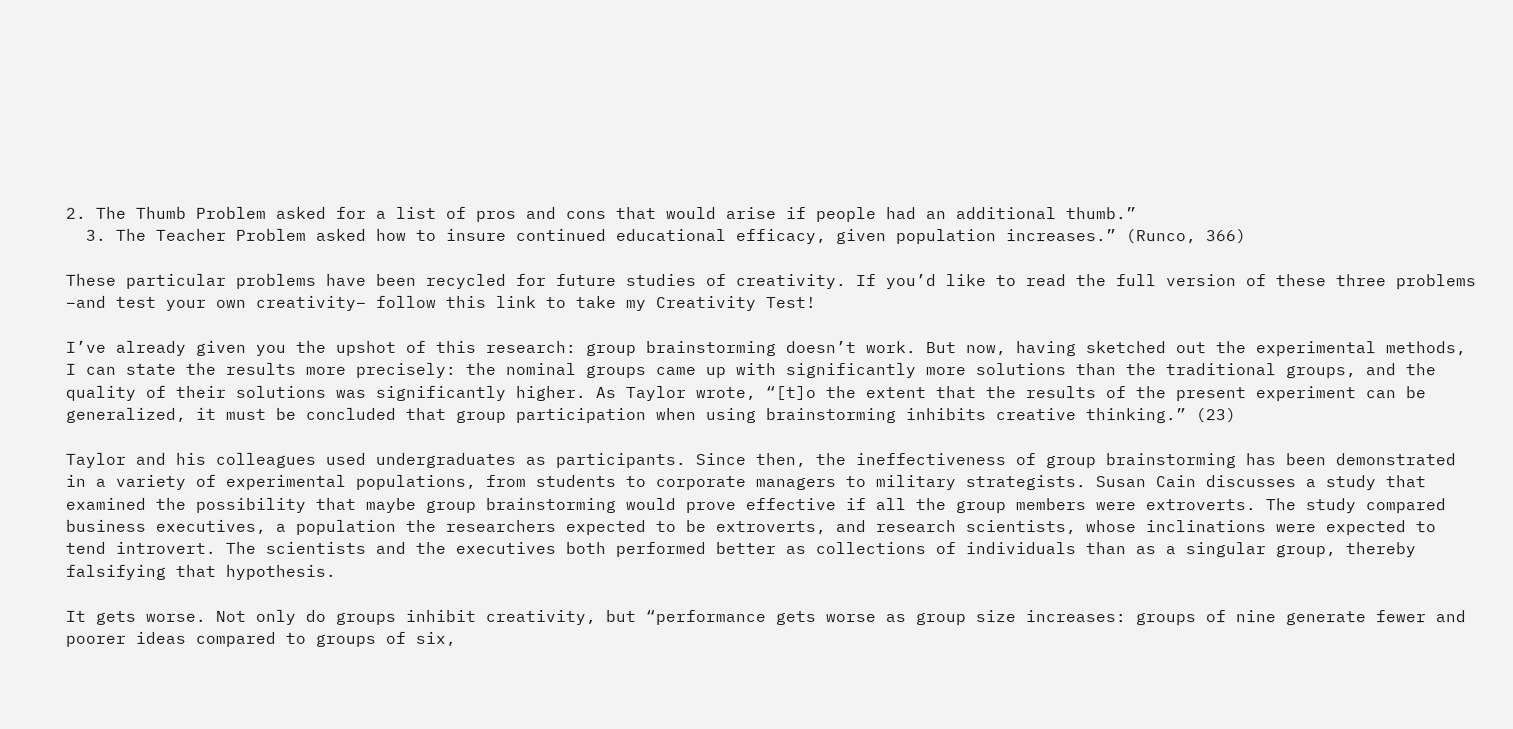2. The Thumb Problem asked for a list of pros and cons that would arise if people had an additional thumb.”
  3. The Teacher Problem asked how to insure continued educational efficacy, given population increases.” (Runco, 366)

These particular problems have been recycled for future studies of creativity. If you’d like to read the full version of these three problems –and test your own creativity– follow this link to take my Creativity Test!

I’ve already given you the upshot of this research: group brainstorming doesn’t work. But now, having sketched out the experimental methods, I can state the results more precisely: the nominal groups came up with significantly more solutions than the traditional groups, and the quality of their solutions was significantly higher. As Taylor wrote, “[t]o the extent that the results of the present experiment can be generalized, it must be concluded that group participation when using brainstorming inhibits creative thinking.” (23)

Taylor and his colleagues used undergraduates as participants. Since then, the ineffectiveness of group brainstorming has been demonstrated in a variety of experimental populations, from students to corporate managers to military strategists. Susan Cain discusses a study that examined the possibility that maybe group brainstorming would prove effective if all the group members were extroverts. The study compared business executives, a population the researchers expected to be extroverts, and research scientists, whose inclinations were expected to tend introvert. The scientists and the executives both performed better as collections of individuals than as a singular group, thereby falsifying that hypothesis.

It gets worse. Not only do groups inhibit creativity, but “performance gets worse as group size increases: groups of nine generate fewer and poorer ideas compared to groups of six,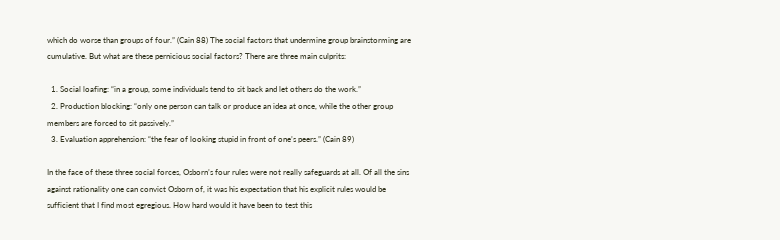which do worse than groups of four.” (Cain 88) The social factors that undermine group brainstorming are cumulative. But what are these pernicious social factors? There are three main culprits:

  1. Social loafing: “in a group, some individuals tend to sit back and let others do the work.”
  2. Production blocking: “only one person can talk or produce an idea at once, while the other group members are forced to sit passively.”
  3. Evaluation apprehension: “the fear of looking stupid in front of one’s peers.” (Cain 89)

In the face of these three social forces, Osborn’s four rules were not really safeguards at all. Of all the sins against rationality one can convict Osborn of, it was his expectation that his explicit rules would be sufficient that I find most egregious. How hard would it have been to test this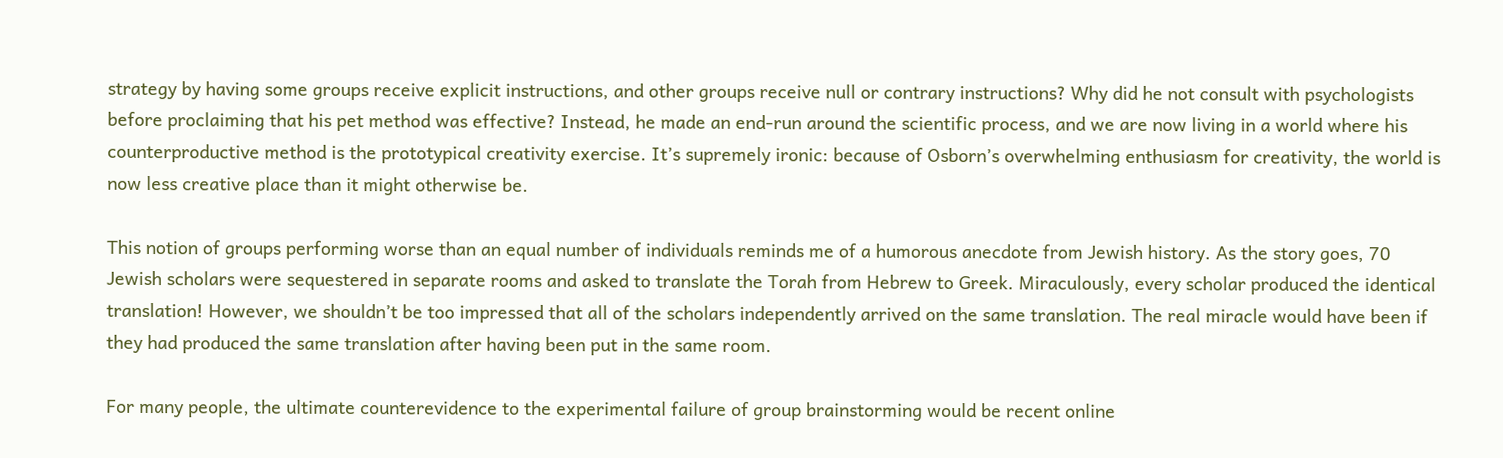strategy by having some groups receive explicit instructions, and other groups receive null or contrary instructions? Why did he not consult with psychologists before proclaiming that his pet method was effective? Instead, he made an end-run around the scientific process, and we are now living in a world where his counterproductive method is the prototypical creativity exercise. It’s supremely ironic: because of Osborn’s overwhelming enthusiasm for creativity, the world is now less creative place than it might otherwise be.

This notion of groups performing worse than an equal number of individuals reminds me of a humorous anecdote from Jewish history. As the story goes, 70 Jewish scholars were sequestered in separate rooms and asked to translate the Torah from Hebrew to Greek. Miraculously, every scholar produced the identical translation! However, we shouldn’t be too impressed that all of the scholars independently arrived on the same translation. The real miracle would have been if they had produced the same translation after having been put in the same room.

For many people, the ultimate counterevidence to the experimental failure of group brainstorming would be recent online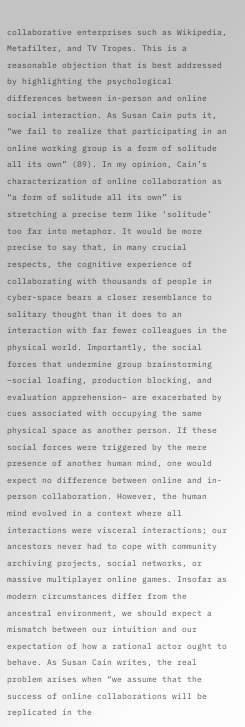collaborative enterprises such as Wikipedia, Metafilter, and TV Tropes. This is a reasonable objection that is best addressed by highlighting the psychological differences between in-person and online social interaction. As Susan Cain puts it, “we fail to realize that participating in an online working group is a form of solitude all its own” (89). In my opinion, Cain’s characterization of online collaboration as “a form of solitude all its own” is stretching a precise term like ‘solitude’ too far into metaphor. It would be more precise to say that, in many crucial respects, the cognitive experience of collaborating with thousands of people in cyber-space bears a closer resemblance to solitary thought than it does to an interaction with far fewer colleagues in the physical world. Importantly, the social forces that undermine group brainstorming –social loafing, production blocking, and evaluation apprehension– are exacerbated by cues associated with occupying the same physical space as another person. If these social forces were triggered by the mere presence of another human mind, one would expect no difference between online and in-person collaboration. However, the human mind evolved in a context where all interactions were visceral interactions; our ancestors never had to cope with community archiving projects, social networks, or massive multiplayer online games. Insofar as modern circumstances differ from the ancestral environment, we should expect a mismatch between our intuition and our expectation of how a rational actor ought to behave. As Susan Cain writes, the real problem arises when “we assume that the success of online collaborations will be replicated in the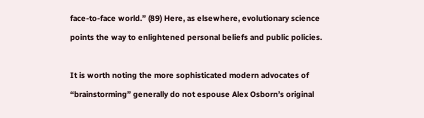face-to-face world.” (89) Here, as elsewhere, evolutionary science points the way to enlightened personal beliefs and public policies.

It is worth noting the more sophisticated modern advocates of “brainstorming” generally do not espouse Alex Osborn’s original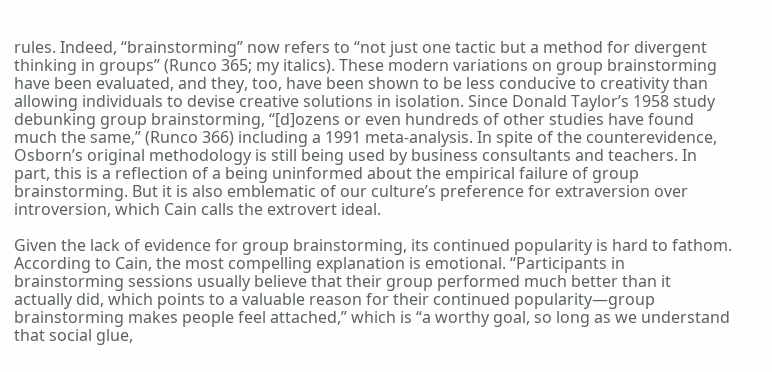rules. Indeed, “brainstorming” now refers to “not just one tactic but a method for divergent thinking in groups” (Runco 365; my italics). These modern variations on group brainstorming have been evaluated, and they, too, have been shown to be less conducive to creativity than allowing individuals to devise creative solutions in isolation. Since Donald Taylor’s 1958 study debunking group brainstorming, “[d]ozens or even hundreds of other studies have found much the same,” (Runco 366) including a 1991 meta-analysis. In spite of the counterevidence, Osborn’s original methodology is still being used by business consultants and teachers. In part, this is a reflection of a being uninformed about the empirical failure of group brainstorming. But it is also emblematic of our culture’s preference for extraversion over introversion, which Cain calls the extrovert ideal.

Given the lack of evidence for group brainstorming, its continued popularity is hard to fathom. According to Cain, the most compelling explanation is emotional. “Participants in brainstorming sessions usually believe that their group performed much better than it actually did, which points to a valuable reason for their continued popularity—group brainstorming makes people feel attached,” which is “a worthy goal, so long as we understand that social glue,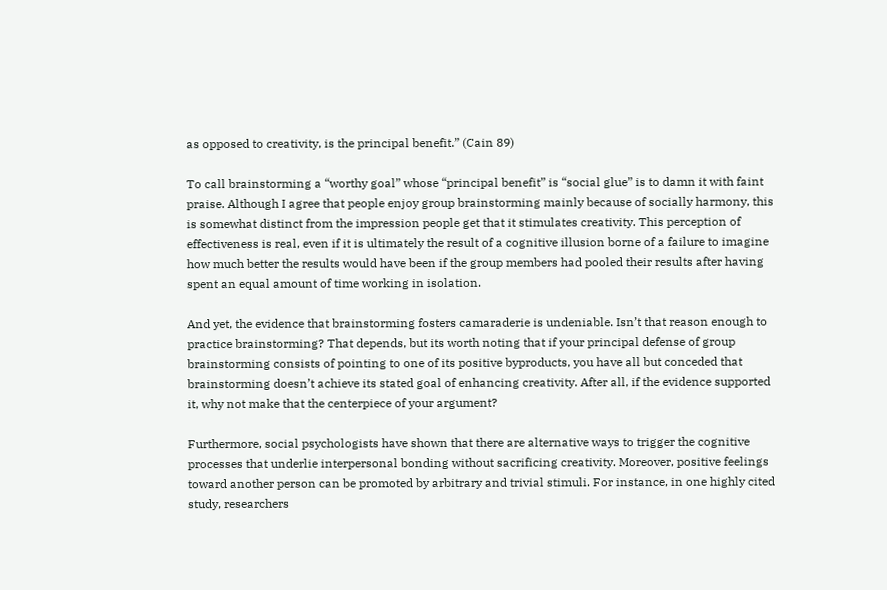as opposed to creativity, is the principal benefit.” (Cain 89)

To call brainstorming a “worthy goal” whose “principal benefit” is “social glue” is to damn it with faint praise. Although I agree that people enjoy group brainstorming mainly because of socially harmony, this is somewhat distinct from the impression people get that it stimulates creativity. This perception of effectiveness is real, even if it is ultimately the result of a cognitive illusion borne of a failure to imagine how much better the results would have been if the group members had pooled their results after having spent an equal amount of time working in isolation.

And yet, the evidence that brainstorming fosters camaraderie is undeniable. Isn’t that reason enough to practice brainstorming? That depends, but its worth noting that if your principal defense of group brainstorming consists of pointing to one of its positive byproducts, you have all but conceded that brainstorming doesn’t achieve its stated goal of enhancing creativity. After all, if the evidence supported it, why not make that the centerpiece of your argument?

Furthermore, social psychologists have shown that there are alternative ways to trigger the cognitive processes that underlie interpersonal bonding without sacrificing creativity. Moreover, positive feelings toward another person can be promoted by arbitrary and trivial stimuli. For instance, in one highly cited study, researchers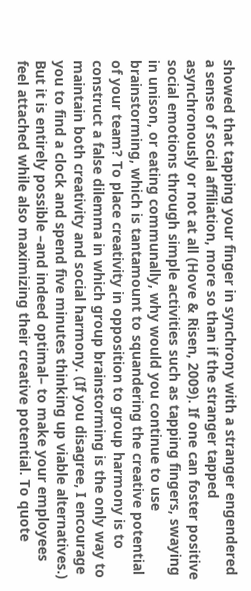showed that tapping your finger in synchrony with a stranger engendered a sense of social affiliation, more so than if the stranger tapped asynchronously or not at all (Hove & Risen, 2009). If one can foster positive social emotions through simple activities such as tapping fingers, swaying in unison, or eating communally, why would you continue to use brainstorming, which is tantamount to squandering the creative potential of your team? To place creativity in opposition to group harmony is to construct a false dilemma in which group brainstorming is the only way to maintain both creativity and social harmony. (If you disagree, I encourage you to find a clock and spend five minutes thinking up viable alternatives.) But it is entirely possible –and indeed optimal– to make your employees feel attached while also maximizing their creative potential. To quote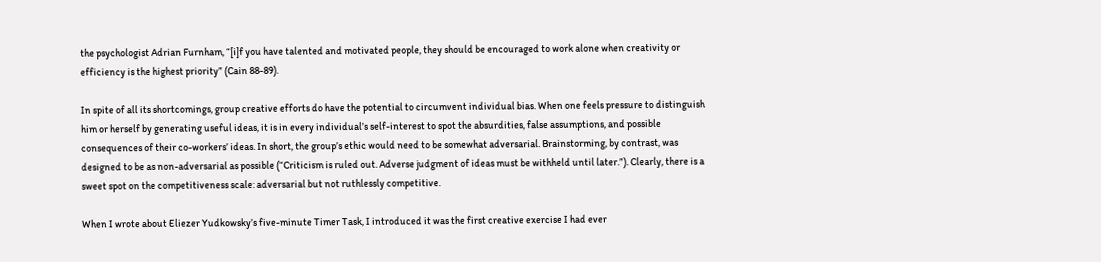the psychologist Adrian Furnham, “[i]f you have talented and motivated people, they should be encouraged to work alone when creativity or efficiency is the highest priority” (Cain 88-89).

In spite of all its shortcomings, group creative efforts do have the potential to circumvent individual bias. When one feels pressure to distinguish him or herself by generating useful ideas, it is in every individual’s self-interest to spot the absurdities, false assumptions, and possible consequences of their co-workers’ ideas. In short, the group’s ethic would need to be somewhat adversarial. Brainstorming, by contrast, was designed to be as non-adversarial as possible (“Criticism is ruled out. Adverse judgment of ideas must be withheld until later.”). Clearly, there is a sweet spot on the competitiveness scale: adversarial but not ruthlessly competitive.

When I wrote about Eliezer Yudkowsky’s five-minute Timer Task, I introduced it was the first creative exercise I had ever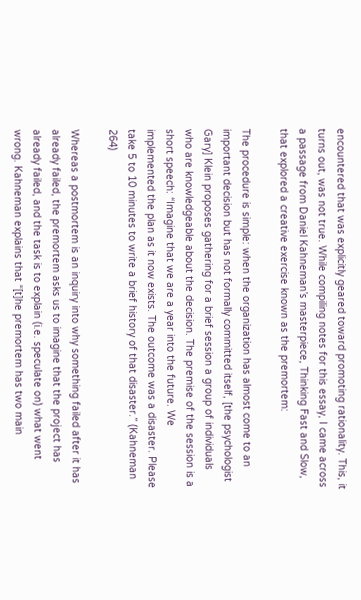encountered that was explicitly geared toward promoting rationality. This, it turns out, was not true. While compiling notes for this essay, I came across a passage from Daniel Kahneman’s masterpiece, Thinking Fast and Slow, that explored a creative exercise known as the premortem:

The procedure is simple: when the organization has almost come to an important decision but has not formally committed itself, [the psychologist Gary] Klein proposes gathering for a brief session a group of individuals who are knowledgeable about the decision. The premise of the session is a short speech: “Imagine that we are a year into the future. We implemented the plan as it now exists. The outcome was a disaster. Please take 5 to 10 minutes to write a brief history of that disaster.” (Kahneman 264)

Whereas a postmortem is an inquiry into why something failed after it has already failed, the premortem asks us to imagine that the project has already failed, and the task is to explain (i.e. speculate on) what went wrong. Kahneman explains that “[t]he premortem has two main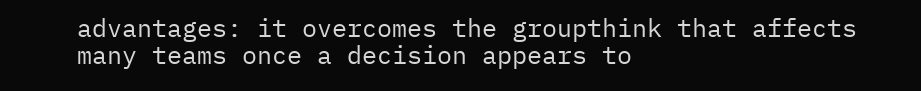advantages: it overcomes the groupthink that affects many teams once a decision appears to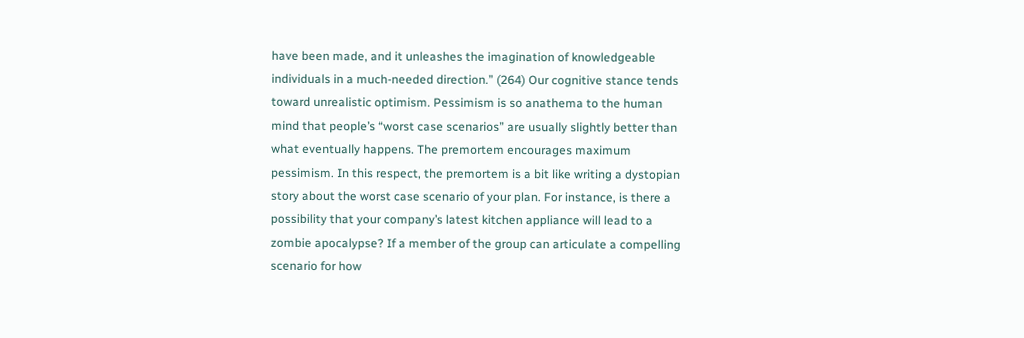have been made, and it unleashes the imagination of knowledgeable individuals in a much-needed direction.” (264) Our cognitive stance tends toward unrealistic optimism. Pessimism is so anathema to the human mind that people’s “worst case scenarios” are usually slightly better than what eventually happens. The premortem encourages maximum pessimism. In this respect, the premortem is a bit like writing a dystopian story about the worst case scenario of your plan. For instance, is there a possibility that your company’s latest kitchen appliance will lead to a zombie apocalypse? If a member of the group can articulate a compelling scenario for how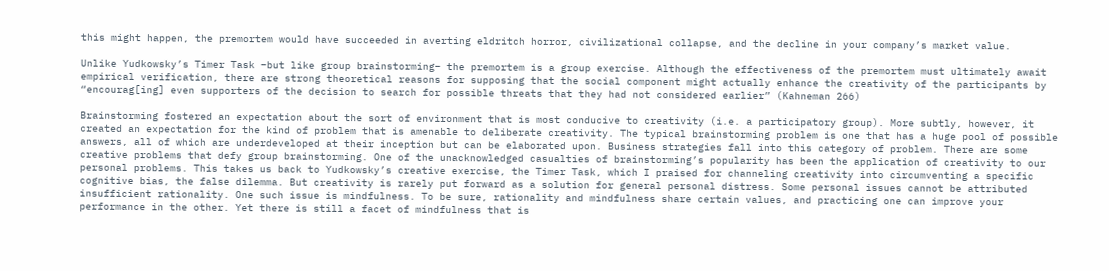this might happen, the premortem would have succeeded in averting eldritch horror, civilizational collapse, and the decline in your company’s market value.

Unlike Yudkowsky’s Timer Task –but like group brainstorming– the premortem is a group exercise. Although the effectiveness of the premortem must ultimately await empirical verification, there are strong theoretical reasons for supposing that the social component might actually enhance the creativity of the participants by “encourag[ing] even supporters of the decision to search for possible threats that they had not considered earlier” (Kahneman 266)

Brainstorming fostered an expectation about the sort of environment that is most conducive to creativity (i.e. a participatory group). More subtly, however, it created an expectation for the kind of problem that is amenable to deliberate creativity. The typical brainstorming problem is one that has a huge pool of possible answers, all of which are underdeveloped at their inception but can be elaborated upon. Business strategies fall into this category of problem. There are some creative problems that defy group brainstorming. One of the unacknowledged casualties of brainstorming’s popularity has been the application of creativity to our personal problems. This takes us back to Yudkowsky’s creative exercise, the Timer Task, which I praised for channeling creativity into circumventing a specific cognitive bias, the false dilemma. But creativity is rarely put forward as a solution for general personal distress. Some personal issues cannot be attributed insufficient rationality. One such issue is mindfulness. To be sure, rationality and mindfulness share certain values, and practicing one can improve your performance in the other. Yet there is still a facet of mindfulness that is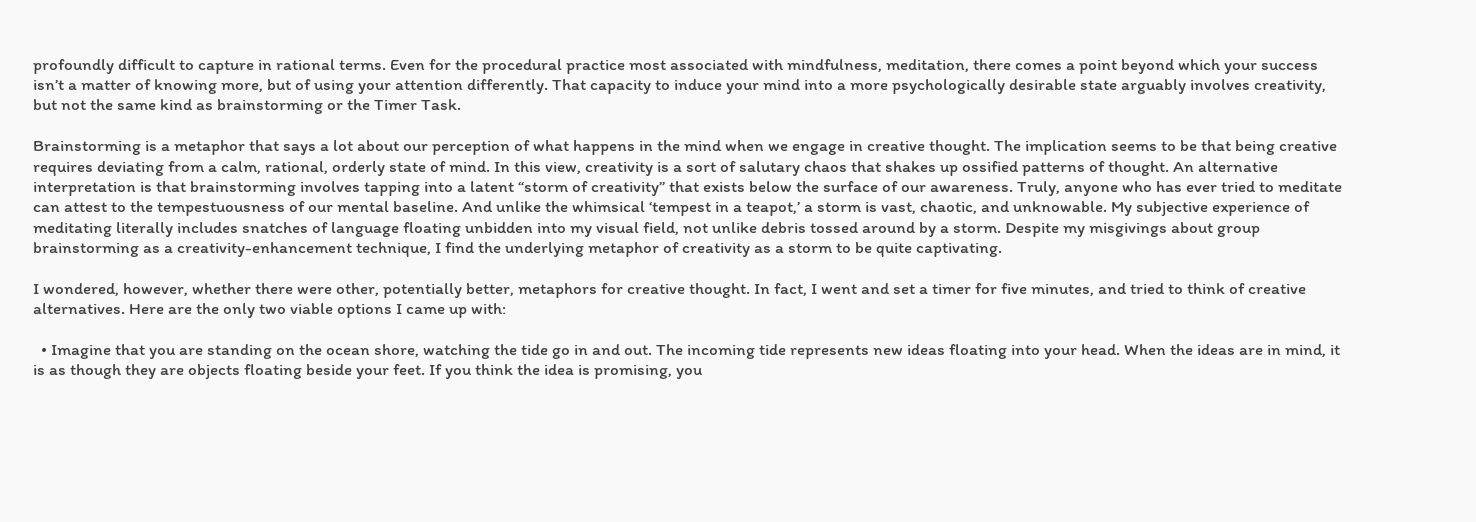profoundly difficult to capture in rational terms. Even for the procedural practice most associated with mindfulness, meditation, there comes a point beyond which your success isn’t a matter of knowing more, but of using your attention differently. That capacity to induce your mind into a more psychologically desirable state arguably involves creativity, but not the same kind as brainstorming or the Timer Task.

Brainstorming is a metaphor that says a lot about our perception of what happens in the mind when we engage in creative thought. The implication seems to be that being creative requires deviating from a calm, rational, orderly state of mind. In this view, creativity is a sort of salutary chaos that shakes up ossified patterns of thought. An alternative interpretation is that brainstorming involves tapping into a latent “storm of creativity” that exists below the surface of our awareness. Truly, anyone who has ever tried to meditate can attest to the tempestuousness of our mental baseline. And unlike the whimsical ‘tempest in a teapot,’ a storm is vast, chaotic, and unknowable. My subjective experience of meditating literally includes snatches of language floating unbidden into my visual field, not unlike debris tossed around by a storm. Despite my misgivings about group brainstorming as a creativity-enhancement technique, I find the underlying metaphor of creativity as a storm to be quite captivating.

I wondered, however, whether there were other, potentially better, metaphors for creative thought. In fact, I went and set a timer for five minutes, and tried to think of creative alternatives. Here are the only two viable options I came up with:

  • Imagine that you are standing on the ocean shore, watching the tide go in and out. The incoming tide represents new ideas floating into your head. When the ideas are in mind, it is as though they are objects floating beside your feet. If you think the idea is promising, you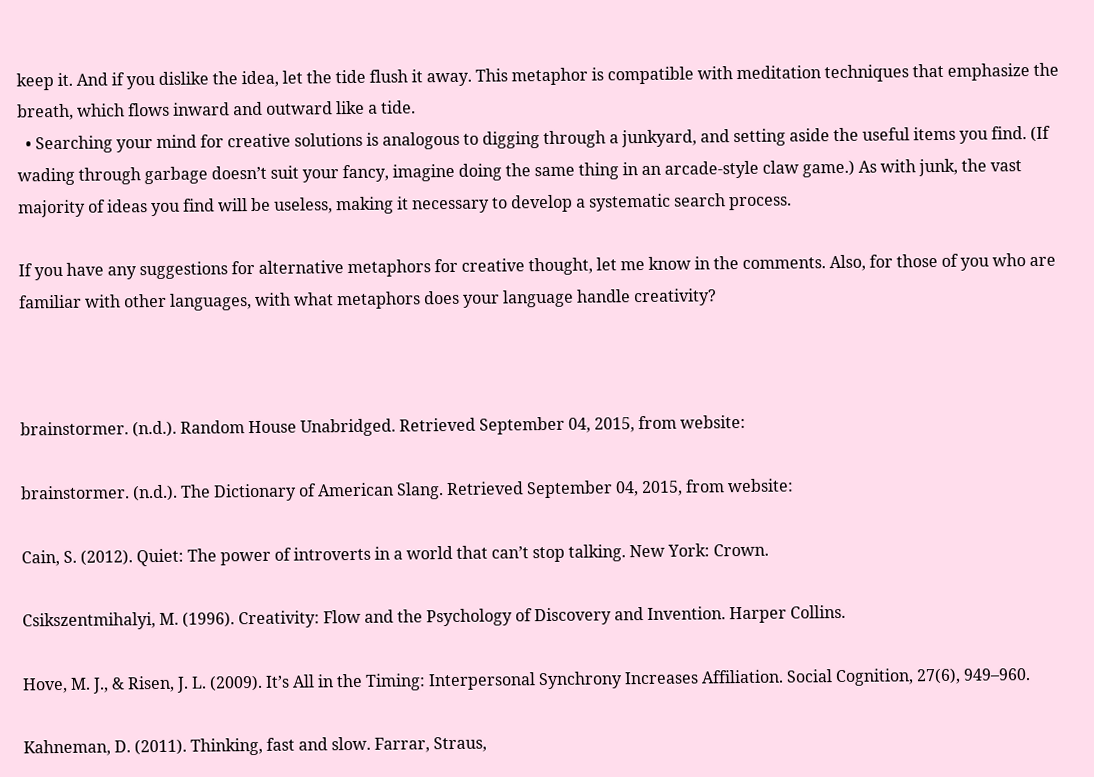keep it. And if you dislike the idea, let the tide flush it away. This metaphor is compatible with meditation techniques that emphasize the breath, which flows inward and outward like a tide.
  • Searching your mind for creative solutions is analogous to digging through a junkyard, and setting aside the useful items you find. (If wading through garbage doesn’t suit your fancy, imagine doing the same thing in an arcade-style claw game.) As with junk, the vast majority of ideas you find will be useless, making it necessary to develop a systematic search process.

If you have any suggestions for alternative metaphors for creative thought, let me know in the comments. Also, for those of you who are familiar with other languages, with what metaphors does your language handle creativity?



brainstormer. (n.d.). Random House Unabridged. Retrieved September 04, 2015, from website:

brainstormer. (n.d.). The Dictionary of American Slang. Retrieved September 04, 2015, from website:

Cain, S. (2012). Quiet: The power of introverts in a world that can’t stop talking. New York: Crown.

Csikszentmihalyi, M. (1996). Creativity: Flow and the Psychology of Discovery and Invention. Harper Collins.

Hove, M. J., & Risen, J. L. (2009). It’s All in the Timing: Interpersonal Synchrony Increases Affiliation. Social Cognition, 27(6), 949–960.

Kahneman, D. (2011). Thinking, fast and slow. Farrar, Straus,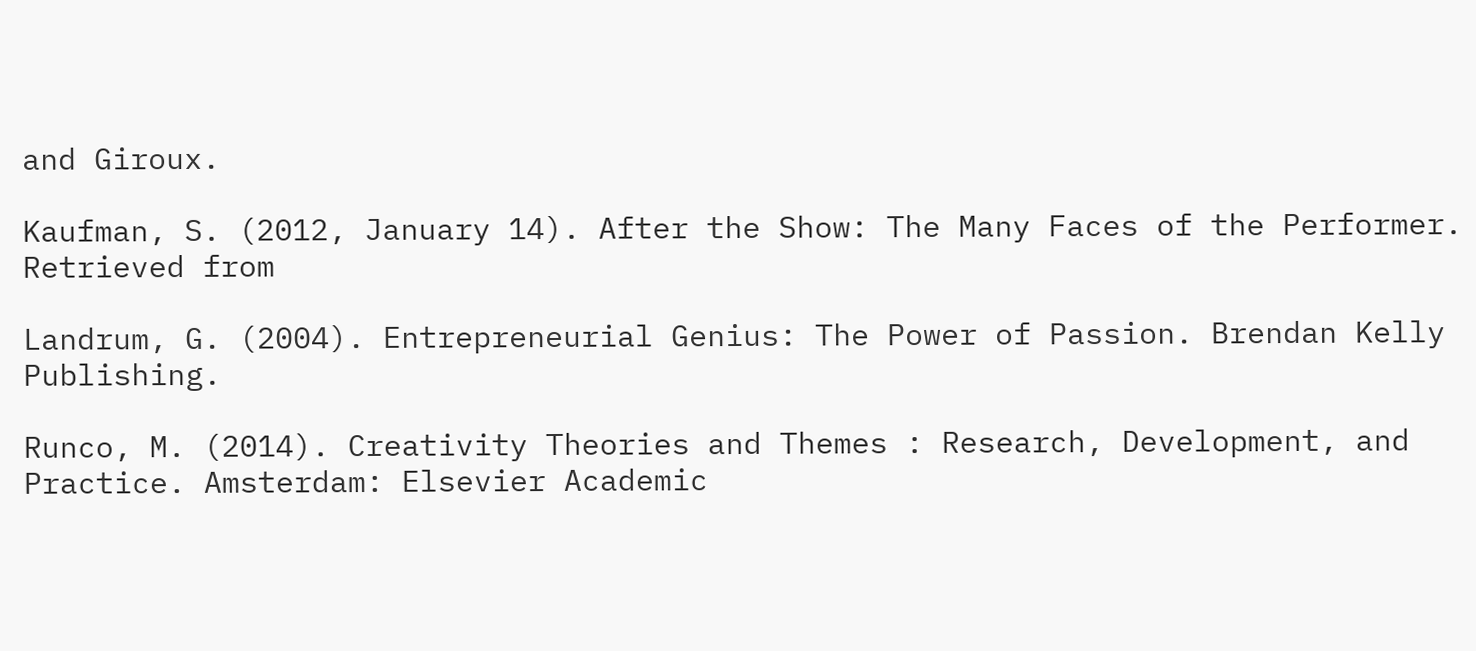and Giroux.

Kaufman, S. (2012, January 14). After the Show: The Many Faces of the Performer. Retrieved from

Landrum, G. (2004). Entrepreneurial Genius: The Power of Passion. Brendan Kelly Publishing.

Runco, M. (2014). Creativity Theories and Themes : Research, Development, and Practice. Amsterdam: Elsevier Academic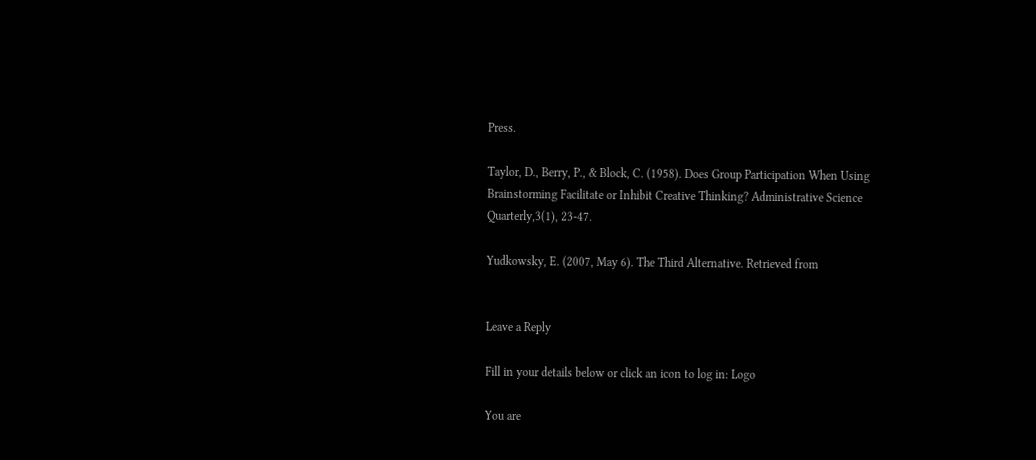Press.

Taylor, D., Berry, P., & Block, C. (1958). Does Group Participation When Using Brainstorming Facilitate or Inhibit Creative Thinking? Administrative Science Quarterly,3(1), 23-47.

Yudkowsky, E. (2007, May 6). The Third Alternative. Retrieved from


Leave a Reply

Fill in your details below or click an icon to log in: Logo

You are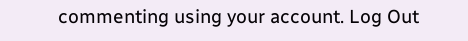commenting using your account. Log Out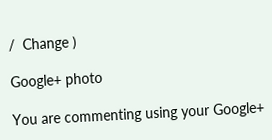/  Change )

Google+ photo

You are commenting using your Google+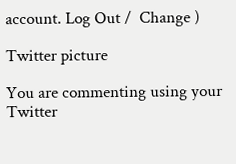account. Log Out /  Change )

Twitter picture

You are commenting using your Twitter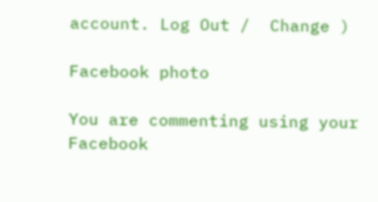account. Log Out /  Change )

Facebook photo

You are commenting using your Facebook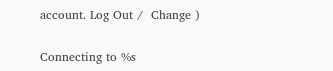account. Log Out /  Change )


Connecting to %s